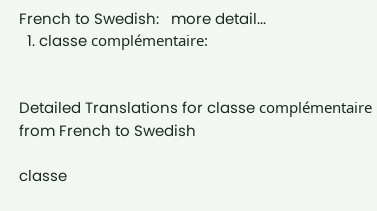French to Swedish:   more detail...
  1. classe complémentaire:


Detailed Translations for classe complémentaire from French to Swedish

classe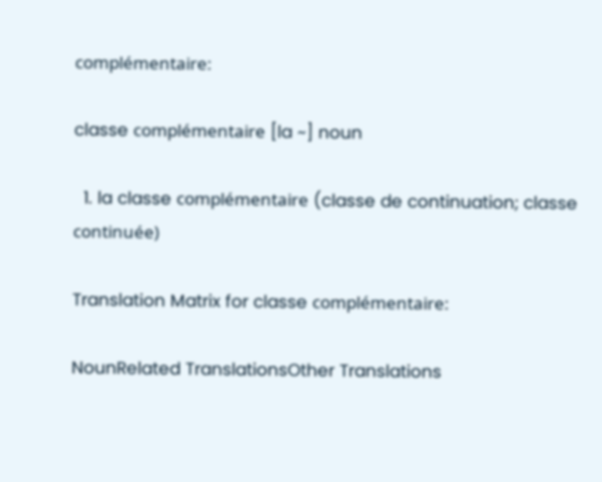complémentaire:

classe complémentaire [la ~] noun

  1. la classe complémentaire (classe de continuation; classe continuée)

Translation Matrix for classe complémentaire:

NounRelated TranslationsOther Translations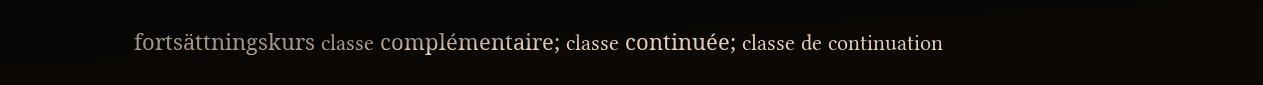fortsättningskurs classe complémentaire; classe continuée; classe de continuation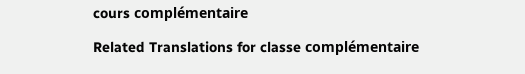cours complémentaire

Related Translations for classe complémentaire